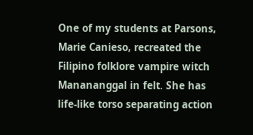One of my students at Parsons, Marie Canieso, recreated the Filipino folklore vampire witch Manananggal in felt. She has life-like torso separating action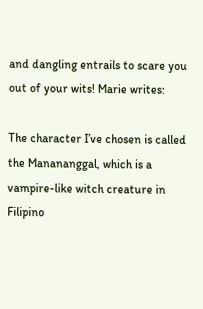and dangling entrails to scare you out of your wits! Marie writes:

The character I’ve chosen is called the Manananggal, which is a vampire-like witch creature in Filipino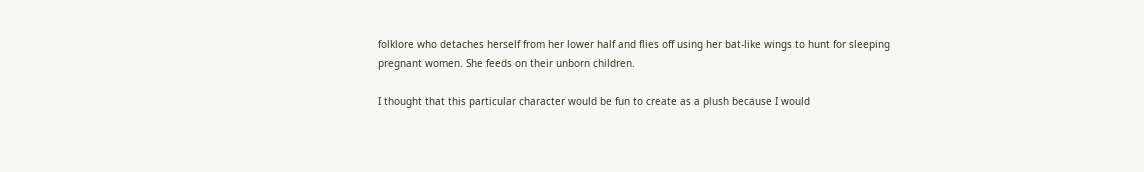folklore who detaches herself from her lower half and flies off using her bat-like wings to hunt for sleeping pregnant women. She feeds on their unborn children.

I thought that this particular character would be fun to create as a plush because I would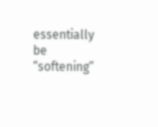essentially be “softening”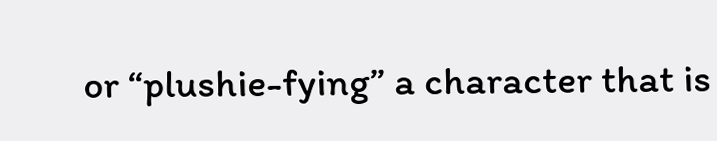or “plushie-fying” a character that is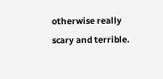otherwise really scary and terrible.